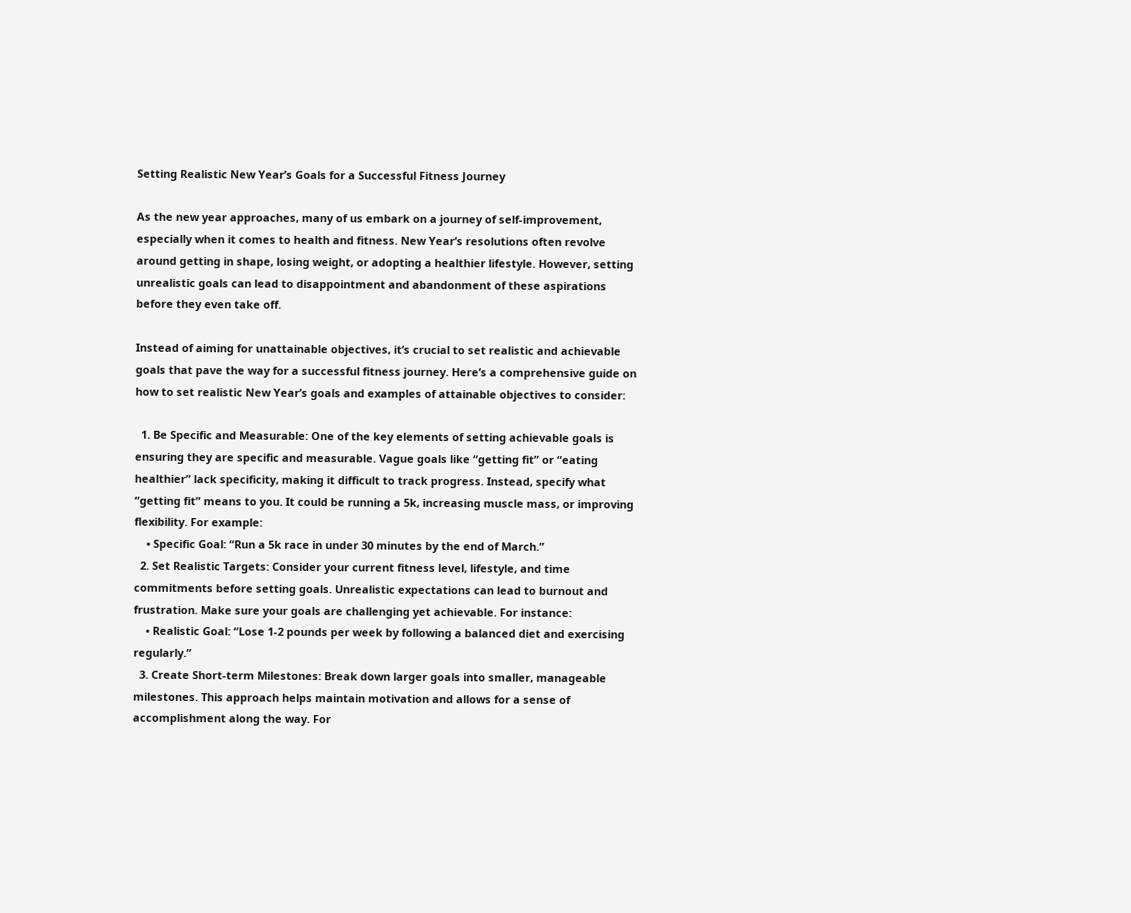Setting Realistic New Year’s Goals for a Successful Fitness Journey

As the new year approaches, many of us embark on a journey of self-improvement, especially when it comes to health and fitness. New Year’s resolutions often revolve around getting in shape, losing weight, or adopting a healthier lifestyle. However, setting unrealistic goals can lead to disappointment and abandonment of these aspirations before they even take off.

Instead of aiming for unattainable objectives, it’s crucial to set realistic and achievable goals that pave the way for a successful fitness journey. Here’s a comprehensive guide on how to set realistic New Year’s goals and examples of attainable objectives to consider:

  1. Be Specific and Measurable: One of the key elements of setting achievable goals is ensuring they are specific and measurable. Vague goals like “getting fit” or “eating healthier” lack specificity, making it difficult to track progress. Instead, specify what “getting fit” means to you. It could be running a 5k, increasing muscle mass, or improving flexibility. For example:
    • Specific Goal: “Run a 5k race in under 30 minutes by the end of March.”
  2. Set Realistic Targets: Consider your current fitness level, lifestyle, and time commitments before setting goals. Unrealistic expectations can lead to burnout and frustration. Make sure your goals are challenging yet achievable. For instance:
    • Realistic Goal: “Lose 1-2 pounds per week by following a balanced diet and exercising regularly.”
  3. Create Short-term Milestones: Break down larger goals into smaller, manageable milestones. This approach helps maintain motivation and allows for a sense of accomplishment along the way. For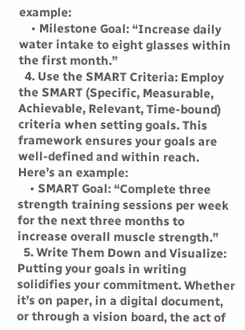example:
    • Milestone Goal: “Increase daily water intake to eight glasses within the first month.”
  4. Use the SMART Criteria: Employ the SMART (Specific, Measurable, Achievable, Relevant, Time-bound) criteria when setting goals. This framework ensures your goals are well-defined and within reach. Here’s an example:
    • SMART Goal: “Complete three strength training sessions per week for the next three months to increase overall muscle strength.”
  5. Write Them Down and Visualize: Putting your goals in writing solidifies your commitment. Whether it’s on paper, in a digital document, or through a vision board, the act of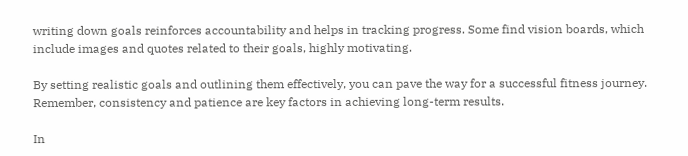writing down goals reinforces accountability and helps in tracking progress. Some find vision boards, which include images and quotes related to their goals, highly motivating.

By setting realistic goals and outlining them effectively, you can pave the way for a successful fitness journey. Remember, consistency and patience are key factors in achieving long-term results.

In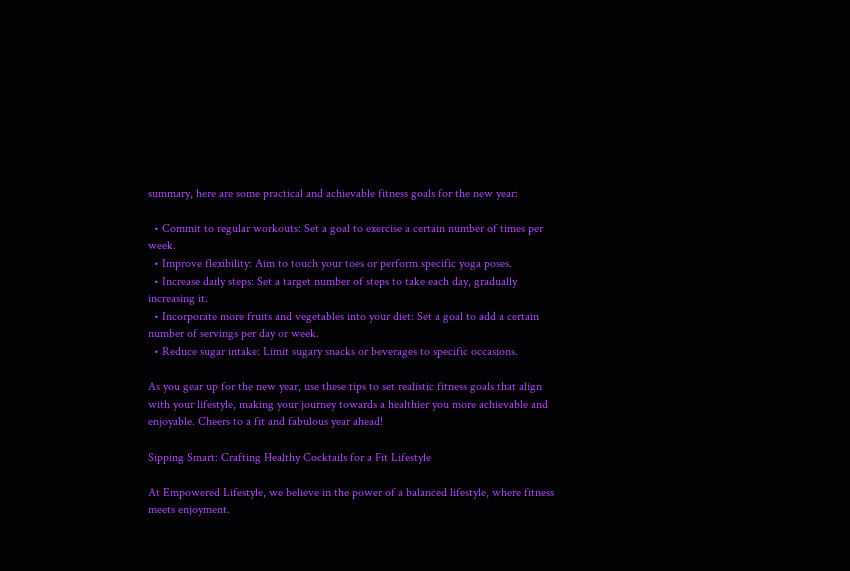summary, here are some practical and achievable fitness goals for the new year:

  • Commit to regular workouts: Set a goal to exercise a certain number of times per week.
  • Improve flexibility: Aim to touch your toes or perform specific yoga poses.
  • Increase daily steps: Set a target number of steps to take each day, gradually increasing it.
  • Incorporate more fruits and vegetables into your diet: Set a goal to add a certain number of servings per day or week.
  • Reduce sugar intake: Limit sugary snacks or beverages to specific occasions.

As you gear up for the new year, use these tips to set realistic fitness goals that align with your lifestyle, making your journey towards a healthier you more achievable and enjoyable. Cheers to a fit and fabulous year ahead!

Sipping Smart: Crafting Healthy Cocktails for a Fit Lifestyle

At Empowered Lifestyle, we believe in the power of a balanced lifestyle, where fitness meets enjoyment.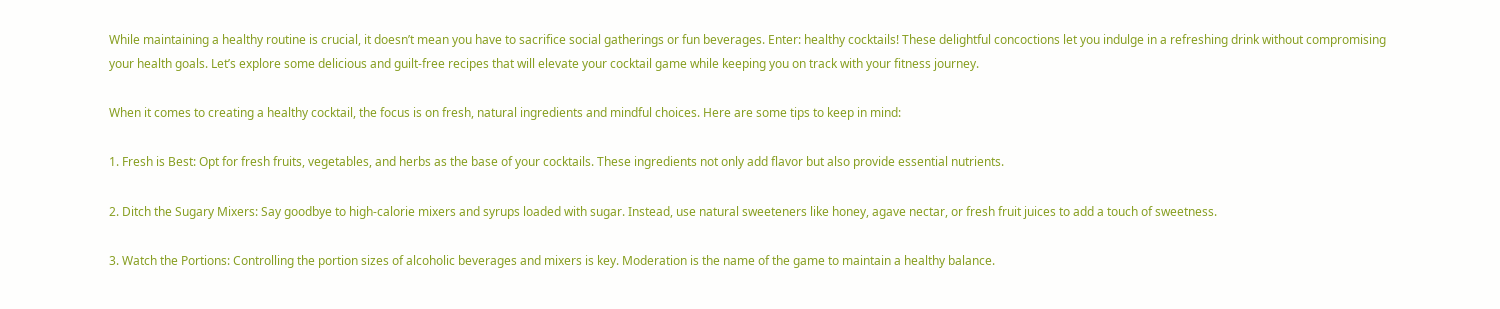While maintaining a healthy routine is crucial, it doesn’t mean you have to sacrifice social gatherings or fun beverages. Enter: healthy cocktails! These delightful concoctions let you indulge in a refreshing drink without compromising your health goals. Let’s explore some delicious and guilt-free recipes that will elevate your cocktail game while keeping you on track with your fitness journey.

When it comes to creating a healthy cocktail, the focus is on fresh, natural ingredients and mindful choices. Here are some tips to keep in mind:

1. Fresh is Best: Opt for fresh fruits, vegetables, and herbs as the base of your cocktails. These ingredients not only add flavor but also provide essential nutrients.

2. Ditch the Sugary Mixers: Say goodbye to high-calorie mixers and syrups loaded with sugar. Instead, use natural sweeteners like honey, agave nectar, or fresh fruit juices to add a touch of sweetness.

3. Watch the Portions: Controlling the portion sizes of alcoholic beverages and mixers is key. Moderation is the name of the game to maintain a healthy balance.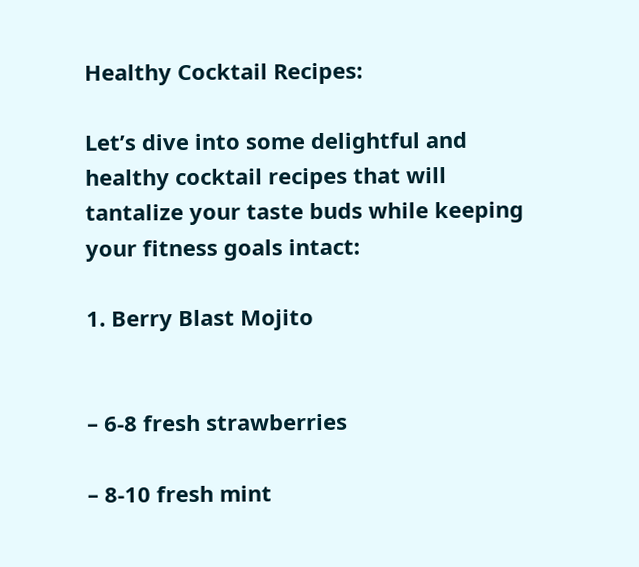Healthy Cocktail Recipes:

Let’s dive into some delightful and healthy cocktail recipes that will tantalize your taste buds while keeping your fitness goals intact:

1. Berry Blast Mojito


– 6-8 fresh strawberries

– 8-10 fresh mint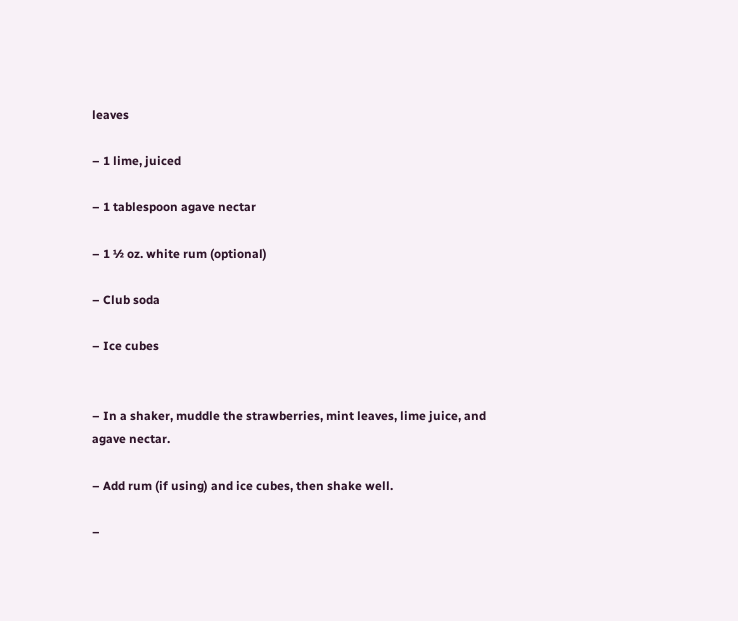leaves

– 1 lime, juiced

– 1 tablespoon agave nectar

– 1 ½ oz. white rum (optional)

– Club soda

– Ice cubes


– In a shaker, muddle the strawberries, mint leaves, lime juice, and agave nectar.

– Add rum (if using) and ice cubes, then shake well.

–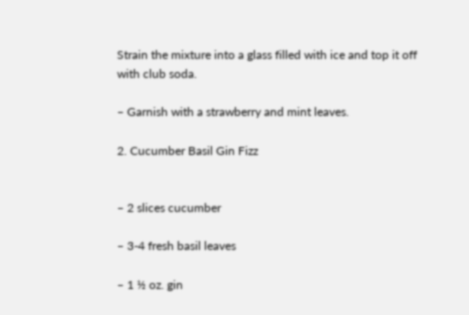Strain the mixture into a glass filled with ice and top it off with club soda.

– Garnish with a strawberry and mint leaves.

2. Cucumber Basil Gin Fizz


– 2 slices cucumber

– 3-4 fresh basil leaves

– 1 ½ oz. gin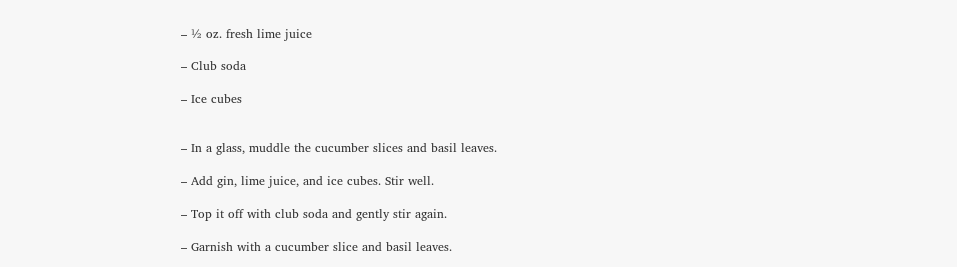– ½ oz. fresh lime juice

– Club soda

– Ice cubes


– In a glass, muddle the cucumber slices and basil leaves.

– Add gin, lime juice, and ice cubes. Stir well.

– Top it off with club soda and gently stir again.

– Garnish with a cucumber slice and basil leaves.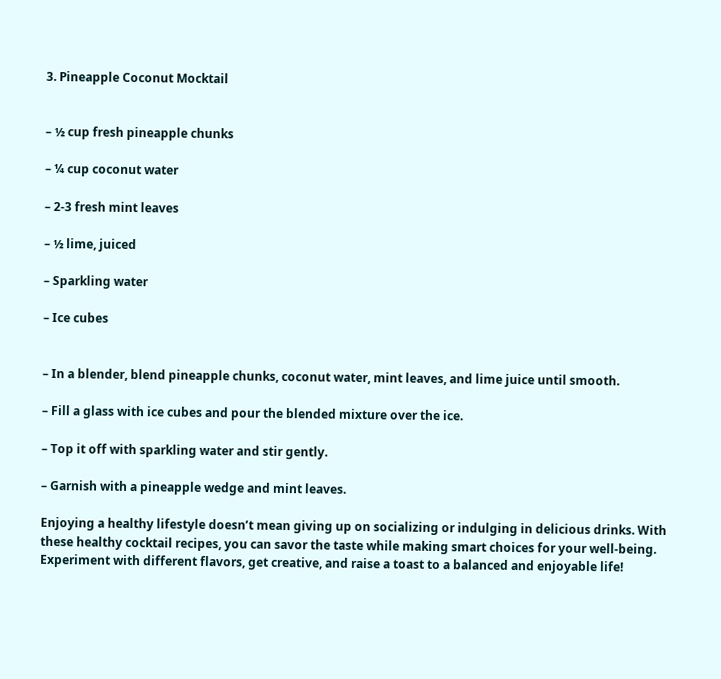3. Pineapple Coconut Mocktail


– ½ cup fresh pineapple chunks

– ¼ cup coconut water

– 2-3 fresh mint leaves

– ½ lime, juiced

– Sparkling water

– Ice cubes


– In a blender, blend pineapple chunks, coconut water, mint leaves, and lime juice until smooth.

– Fill a glass with ice cubes and pour the blended mixture over the ice.

– Top it off with sparkling water and stir gently.

– Garnish with a pineapple wedge and mint leaves.

Enjoying a healthy lifestyle doesn’t mean giving up on socializing or indulging in delicious drinks. With these healthy cocktail recipes, you can savor the taste while making smart choices for your well-being. Experiment with different flavors, get creative, and raise a toast to a balanced and enjoyable life!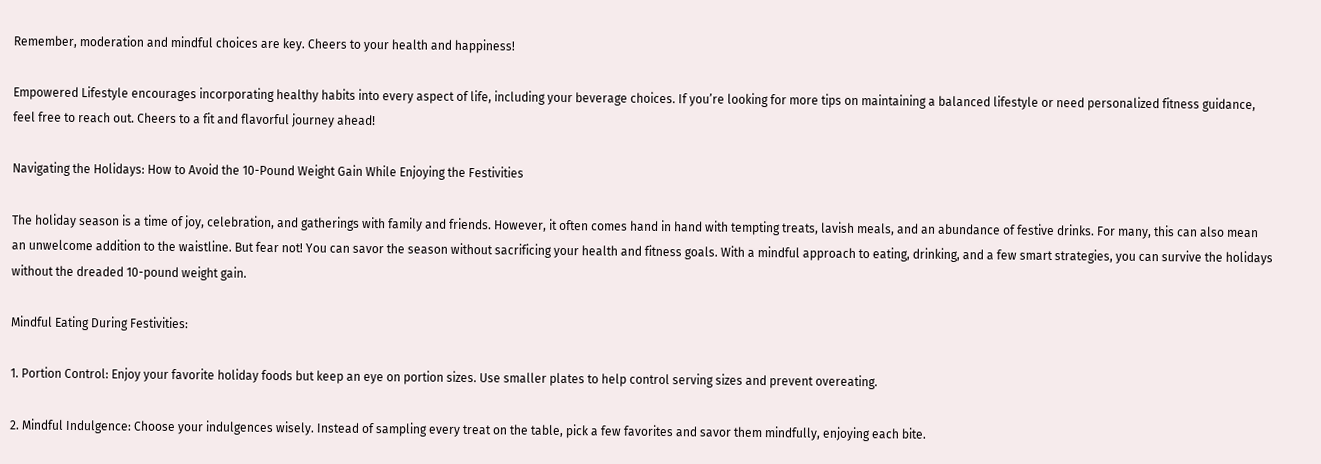Remember, moderation and mindful choices are key. Cheers to your health and happiness!

Empowered Lifestyle encourages incorporating healthy habits into every aspect of life, including your beverage choices. If you’re looking for more tips on maintaining a balanced lifestyle or need personalized fitness guidance, feel free to reach out. Cheers to a fit and flavorful journey ahead!

Navigating the Holidays: How to Avoid the 10-Pound Weight Gain While Enjoying the Festivities

The holiday season is a time of joy, celebration, and gatherings with family and friends. However, it often comes hand in hand with tempting treats, lavish meals, and an abundance of festive drinks. For many, this can also mean an unwelcome addition to the waistline. But fear not! You can savor the season without sacrificing your health and fitness goals. With a mindful approach to eating, drinking, and a few smart strategies, you can survive the holidays without the dreaded 10-pound weight gain.

Mindful Eating During Festivities:

1. Portion Control: Enjoy your favorite holiday foods but keep an eye on portion sizes. Use smaller plates to help control serving sizes and prevent overeating.

2. Mindful Indulgence: Choose your indulgences wisely. Instead of sampling every treat on the table, pick a few favorites and savor them mindfully, enjoying each bite.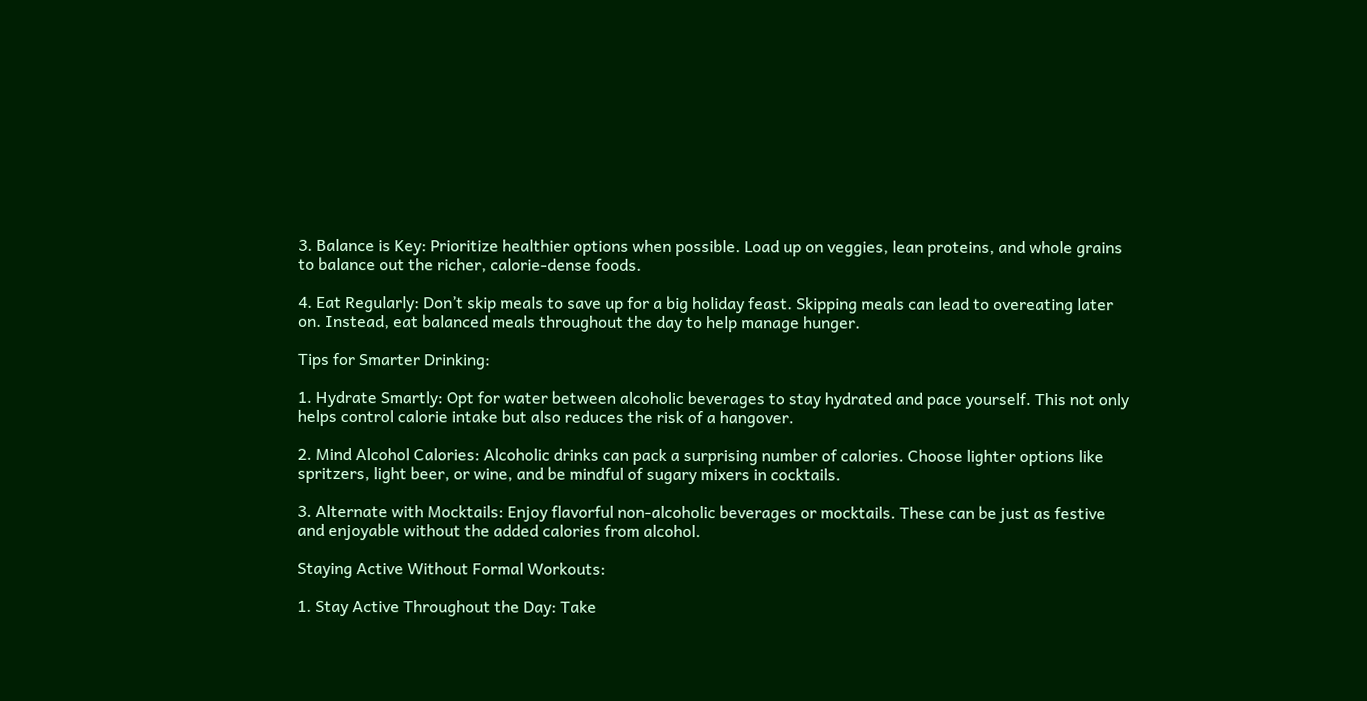3. Balance is Key: Prioritize healthier options when possible. Load up on veggies, lean proteins, and whole grains to balance out the richer, calorie-dense foods.

4. Eat Regularly: Don’t skip meals to save up for a big holiday feast. Skipping meals can lead to overeating later on. Instead, eat balanced meals throughout the day to help manage hunger.

Tips for Smarter Drinking:

1. Hydrate Smartly: Opt for water between alcoholic beverages to stay hydrated and pace yourself. This not only helps control calorie intake but also reduces the risk of a hangover.

2. Mind Alcohol Calories: Alcoholic drinks can pack a surprising number of calories. Choose lighter options like spritzers, light beer, or wine, and be mindful of sugary mixers in cocktails.

3. Alternate with Mocktails: Enjoy flavorful non-alcoholic beverages or mocktails. These can be just as festive and enjoyable without the added calories from alcohol.

Staying Active Without Formal Workouts:

1. Stay Active Throughout the Day: Take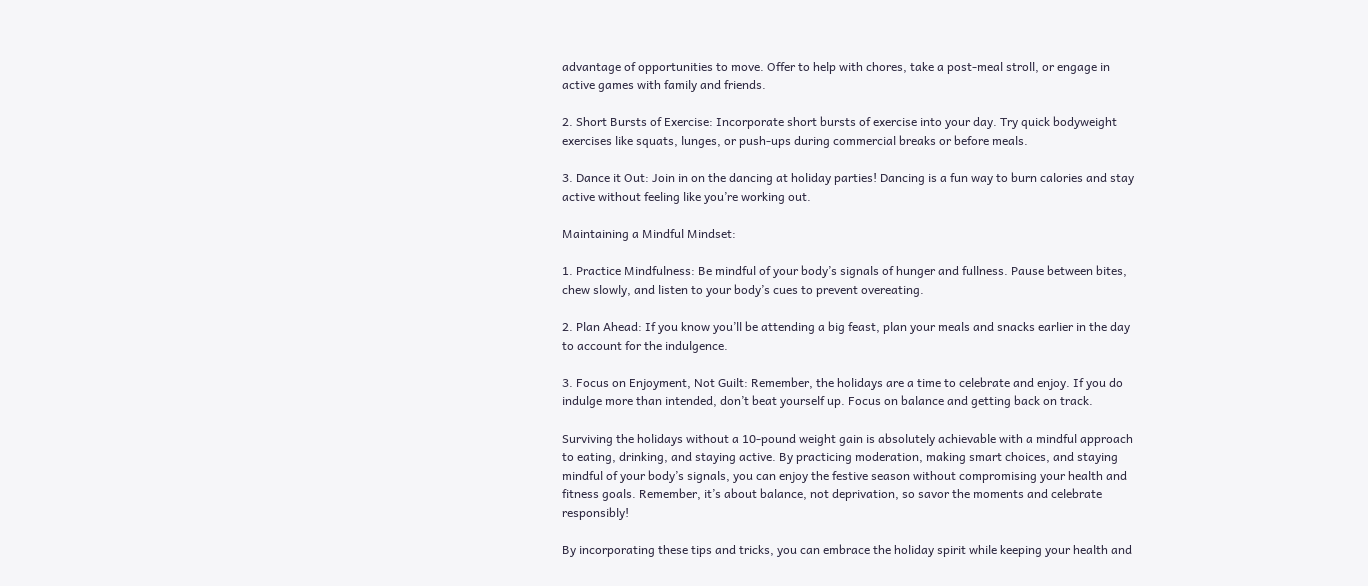advantage of opportunities to move. Offer to help with chores, take a post-meal stroll, or engage in active games with family and friends.

2. Short Bursts of Exercise: Incorporate short bursts of exercise into your day. Try quick bodyweight exercises like squats, lunges, or push-ups during commercial breaks or before meals.

3. Dance it Out: Join in on the dancing at holiday parties! Dancing is a fun way to burn calories and stay active without feeling like you’re working out.

Maintaining a Mindful Mindset:

1. Practice Mindfulness: Be mindful of your body’s signals of hunger and fullness. Pause between bites, chew slowly, and listen to your body’s cues to prevent overeating.

2. Plan Ahead: If you know you’ll be attending a big feast, plan your meals and snacks earlier in the day to account for the indulgence.

3. Focus on Enjoyment, Not Guilt: Remember, the holidays are a time to celebrate and enjoy. If you do indulge more than intended, don’t beat yourself up. Focus on balance and getting back on track.

Surviving the holidays without a 10-pound weight gain is absolutely achievable with a mindful approach to eating, drinking, and staying active. By practicing moderation, making smart choices, and staying mindful of your body’s signals, you can enjoy the festive season without compromising your health and fitness goals. Remember, it’s about balance, not deprivation, so savor the moments and celebrate responsibly!

By incorporating these tips and tricks, you can embrace the holiday spirit while keeping your health and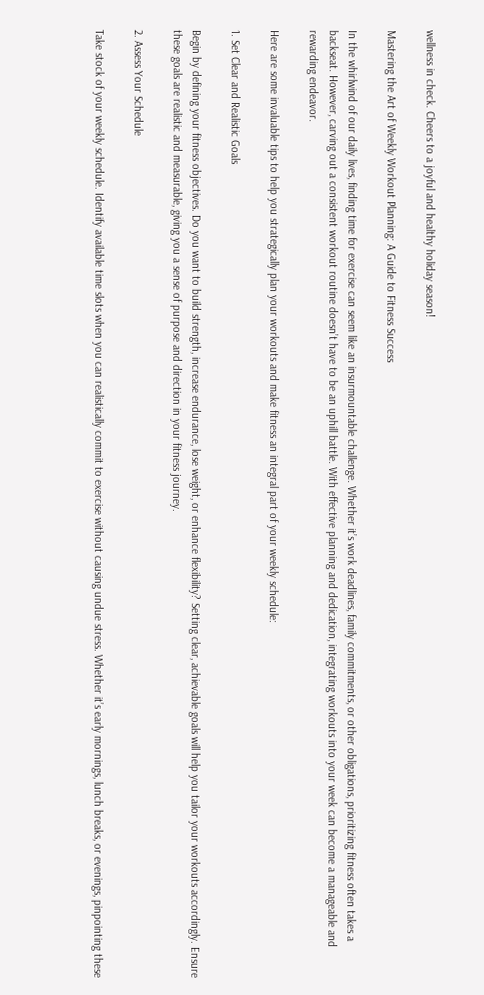wellness in check. Cheers to a joyful and healthy holiday season!

Mastering the Art of Weekly Workout Planning: A Guide to Fitness Success

In the whirlwind of our daily lives, finding time for exercise can seem like an insurmountable challenge. Whether it’s work deadlines, family commitments, or other obligations, prioritizing fitness often takes a backseat. However, carving out a consistent workout routine doesn’t have to be an uphill battle. With effective planning and dedication, integrating workouts into your week can become a manageable and rewarding endeavor.

Here are some invaluable tips to help you strategically plan your workouts and make fitness an integral part of your weekly schedule:

1. Set Clear and Realistic Goals

Begin by defining your fitness objectives. Do you want to build strength, increase endurance, lose weight, or enhance flexibility? Setting clear, achievable goals will help you tailor your workouts accordingly. Ensure these goals are realistic and measurable, giving you a sense of purpose and direction in your fitness journey.

2. Assess Your Schedule

Take stock of your weekly schedule. Identify available time slots when you can realistically commit to exercise without causing undue stress. Whether it’s early mornings, lunch breaks, or evenings, pinpointing these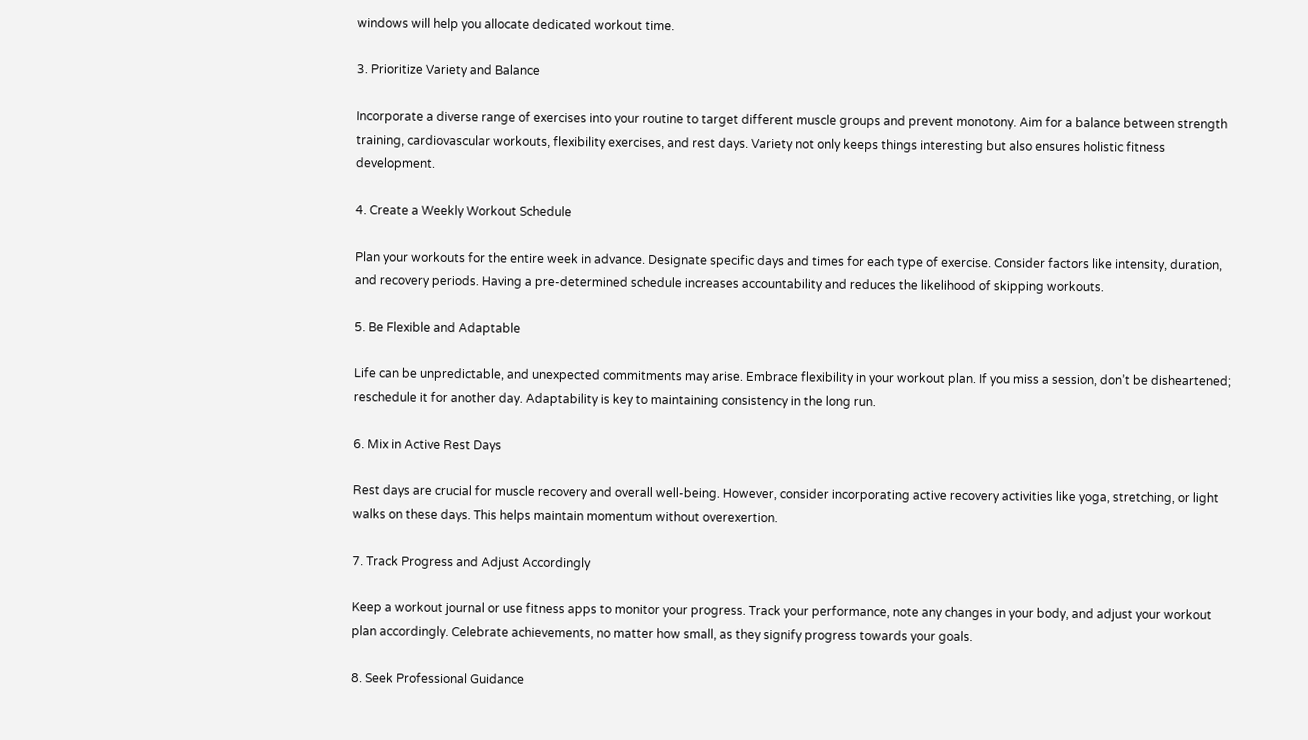windows will help you allocate dedicated workout time.

3. Prioritize Variety and Balance

Incorporate a diverse range of exercises into your routine to target different muscle groups and prevent monotony. Aim for a balance between strength training, cardiovascular workouts, flexibility exercises, and rest days. Variety not only keeps things interesting but also ensures holistic fitness development.

4. Create a Weekly Workout Schedule

Plan your workouts for the entire week in advance. Designate specific days and times for each type of exercise. Consider factors like intensity, duration, and recovery periods. Having a pre-determined schedule increases accountability and reduces the likelihood of skipping workouts.

5. Be Flexible and Adaptable

Life can be unpredictable, and unexpected commitments may arise. Embrace flexibility in your workout plan. If you miss a session, don’t be disheartened; reschedule it for another day. Adaptability is key to maintaining consistency in the long run.

6. Mix in Active Rest Days

Rest days are crucial for muscle recovery and overall well-being. However, consider incorporating active recovery activities like yoga, stretching, or light walks on these days. This helps maintain momentum without overexertion.

7. Track Progress and Adjust Accordingly

Keep a workout journal or use fitness apps to monitor your progress. Track your performance, note any changes in your body, and adjust your workout plan accordingly. Celebrate achievements, no matter how small, as they signify progress towards your goals.

8. Seek Professional Guidance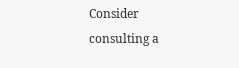Consider consulting a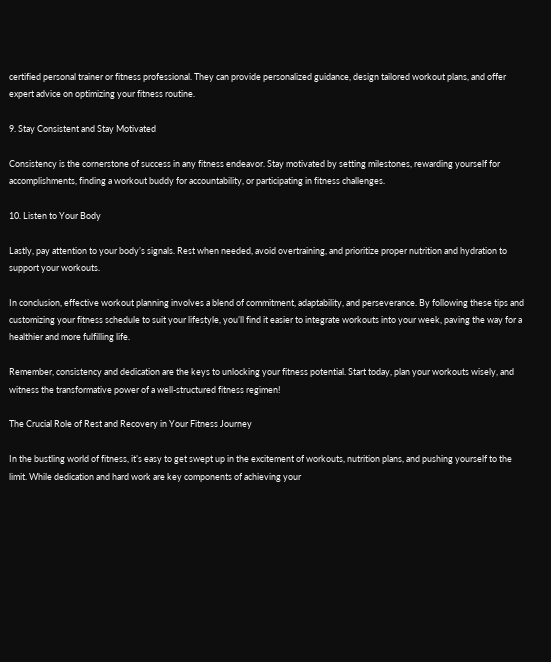certified personal trainer or fitness professional. They can provide personalized guidance, design tailored workout plans, and offer expert advice on optimizing your fitness routine.

9. Stay Consistent and Stay Motivated

Consistency is the cornerstone of success in any fitness endeavor. Stay motivated by setting milestones, rewarding yourself for accomplishments, finding a workout buddy for accountability, or participating in fitness challenges.

10. Listen to Your Body

Lastly, pay attention to your body’s signals. Rest when needed, avoid overtraining, and prioritize proper nutrition and hydration to support your workouts.

In conclusion, effective workout planning involves a blend of commitment, adaptability, and perseverance. By following these tips and customizing your fitness schedule to suit your lifestyle, you’ll find it easier to integrate workouts into your week, paving the way for a healthier and more fulfilling life.

Remember, consistency and dedication are the keys to unlocking your fitness potential. Start today, plan your workouts wisely, and witness the transformative power of a well-structured fitness regimen!

The Crucial Role of Rest and Recovery in Your Fitness Journey

In the bustling world of fitness, it’s easy to get swept up in the excitement of workouts, nutrition plans, and pushing yourself to the limit. While dedication and hard work are key components of achieving your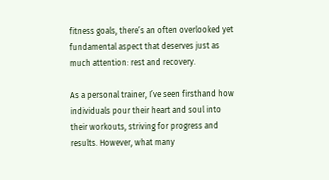fitness goals, there’s an often overlooked yet fundamental aspect that deserves just as much attention: rest and recovery.

As a personal trainer, I’ve seen firsthand how individuals pour their heart and soul into their workouts, striving for progress and results. However, what many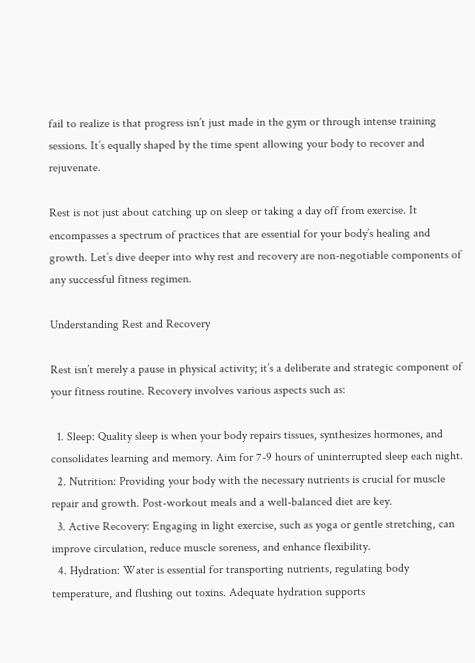fail to realize is that progress isn’t just made in the gym or through intense training sessions. It’s equally shaped by the time spent allowing your body to recover and rejuvenate.

Rest is not just about catching up on sleep or taking a day off from exercise. It encompasses a spectrum of practices that are essential for your body’s healing and growth. Let’s dive deeper into why rest and recovery are non-negotiable components of any successful fitness regimen.

Understanding Rest and Recovery

Rest isn’t merely a pause in physical activity; it’s a deliberate and strategic component of your fitness routine. Recovery involves various aspects such as:

  1. Sleep: Quality sleep is when your body repairs tissues, synthesizes hormones, and consolidates learning and memory. Aim for 7-9 hours of uninterrupted sleep each night.
  2. Nutrition: Providing your body with the necessary nutrients is crucial for muscle repair and growth. Post-workout meals and a well-balanced diet are key.
  3. Active Recovery: Engaging in light exercise, such as yoga or gentle stretching, can improve circulation, reduce muscle soreness, and enhance flexibility.
  4. Hydration: Water is essential for transporting nutrients, regulating body temperature, and flushing out toxins. Adequate hydration supports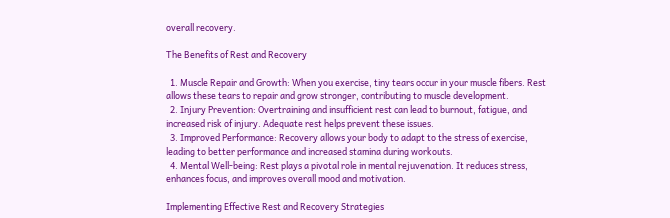overall recovery.

The Benefits of Rest and Recovery

  1. Muscle Repair and Growth: When you exercise, tiny tears occur in your muscle fibers. Rest allows these tears to repair and grow stronger, contributing to muscle development.
  2. Injury Prevention: Overtraining and insufficient rest can lead to burnout, fatigue, and increased risk of injury. Adequate rest helps prevent these issues.
  3. Improved Performance: Recovery allows your body to adapt to the stress of exercise, leading to better performance and increased stamina during workouts.
  4. Mental Well-being: Rest plays a pivotal role in mental rejuvenation. It reduces stress, enhances focus, and improves overall mood and motivation.

Implementing Effective Rest and Recovery Strategies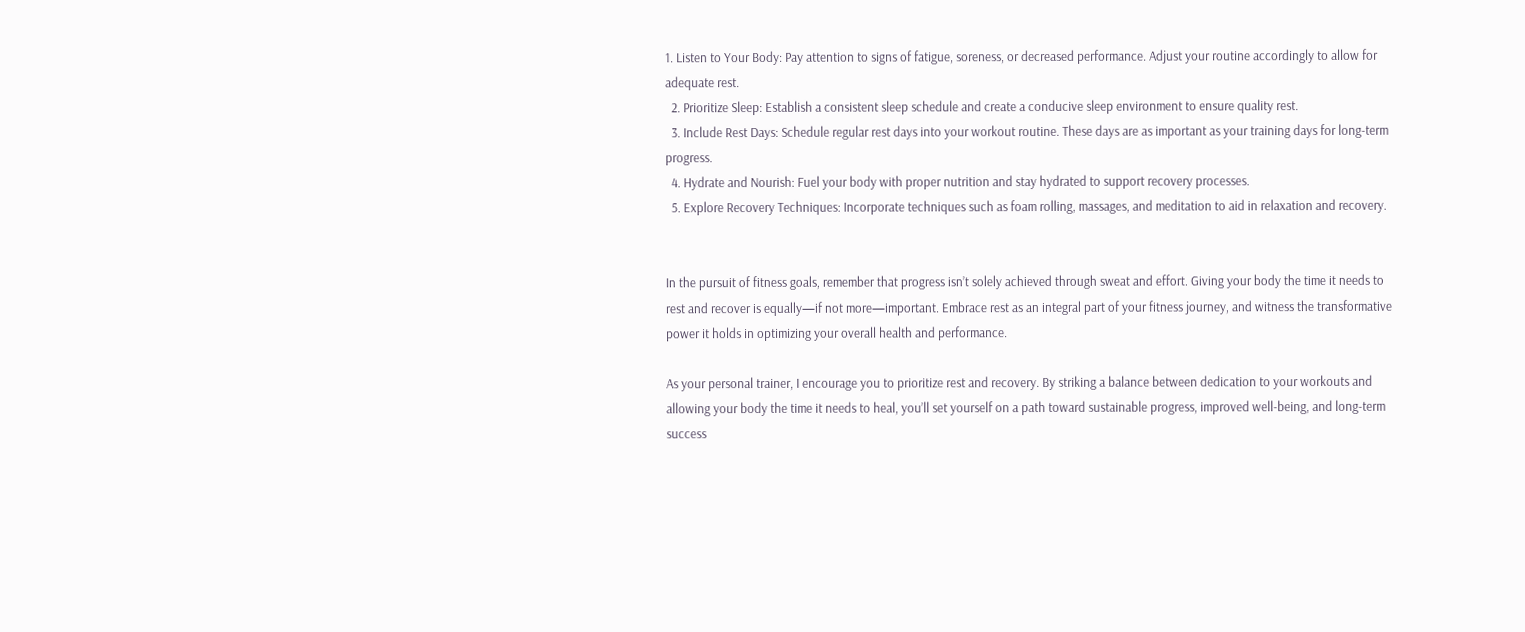1. Listen to Your Body: Pay attention to signs of fatigue, soreness, or decreased performance. Adjust your routine accordingly to allow for adequate rest.
  2. Prioritize Sleep: Establish a consistent sleep schedule and create a conducive sleep environment to ensure quality rest.
  3. Include Rest Days: Schedule regular rest days into your workout routine. These days are as important as your training days for long-term progress.
  4. Hydrate and Nourish: Fuel your body with proper nutrition and stay hydrated to support recovery processes.
  5. Explore Recovery Techniques: Incorporate techniques such as foam rolling, massages, and meditation to aid in relaxation and recovery.


In the pursuit of fitness goals, remember that progress isn’t solely achieved through sweat and effort. Giving your body the time it needs to rest and recover is equally—if not more—important. Embrace rest as an integral part of your fitness journey, and witness the transformative power it holds in optimizing your overall health and performance.

As your personal trainer, I encourage you to prioritize rest and recovery. By striking a balance between dedication to your workouts and allowing your body the time it needs to heal, you’ll set yourself on a path toward sustainable progress, improved well-being, and long-term success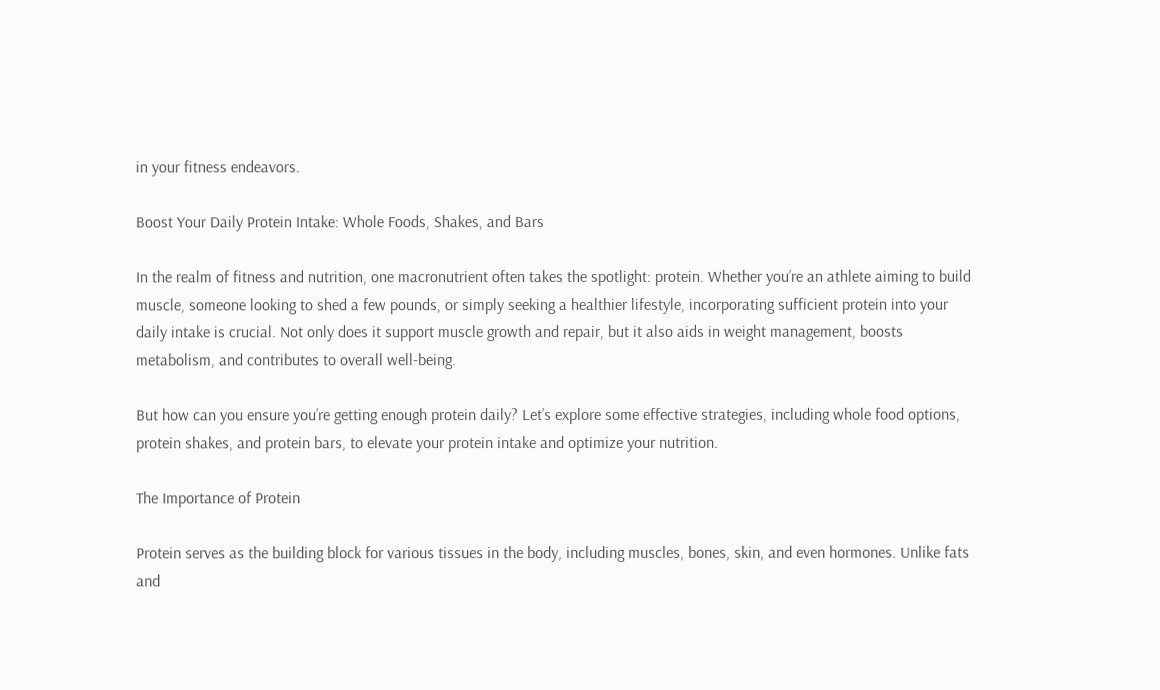in your fitness endeavors.

Boost Your Daily Protein Intake: Whole Foods, Shakes, and Bars

In the realm of fitness and nutrition, one macronutrient often takes the spotlight: protein. Whether you’re an athlete aiming to build muscle, someone looking to shed a few pounds, or simply seeking a healthier lifestyle, incorporating sufficient protein into your daily intake is crucial. Not only does it support muscle growth and repair, but it also aids in weight management, boosts metabolism, and contributes to overall well-being.

But how can you ensure you’re getting enough protein daily? Let’s explore some effective strategies, including whole food options, protein shakes, and protein bars, to elevate your protein intake and optimize your nutrition.

The Importance of Protein

Protein serves as the building block for various tissues in the body, including muscles, bones, skin, and even hormones. Unlike fats and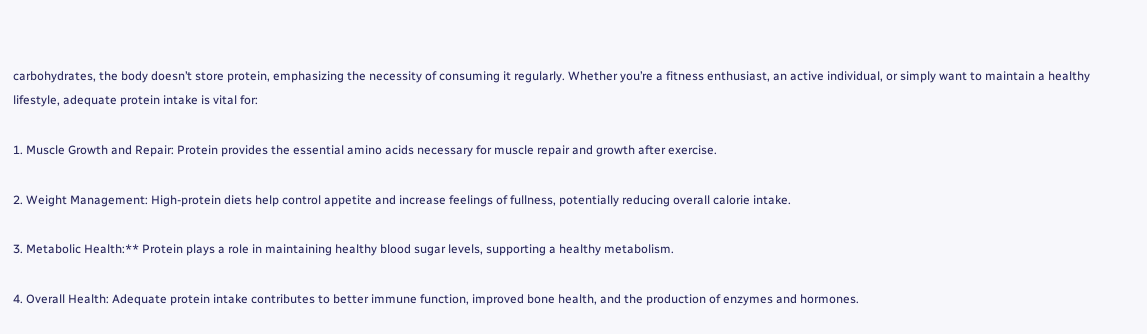carbohydrates, the body doesn’t store protein, emphasizing the necessity of consuming it regularly. Whether you’re a fitness enthusiast, an active individual, or simply want to maintain a healthy lifestyle, adequate protein intake is vital for:

1. Muscle Growth and Repair: Protein provides the essential amino acids necessary for muscle repair and growth after exercise.

2. Weight Management: High-protein diets help control appetite and increase feelings of fullness, potentially reducing overall calorie intake.

3. Metabolic Health:** Protein plays a role in maintaining healthy blood sugar levels, supporting a healthy metabolism.

4. Overall Health: Adequate protein intake contributes to better immune function, improved bone health, and the production of enzymes and hormones.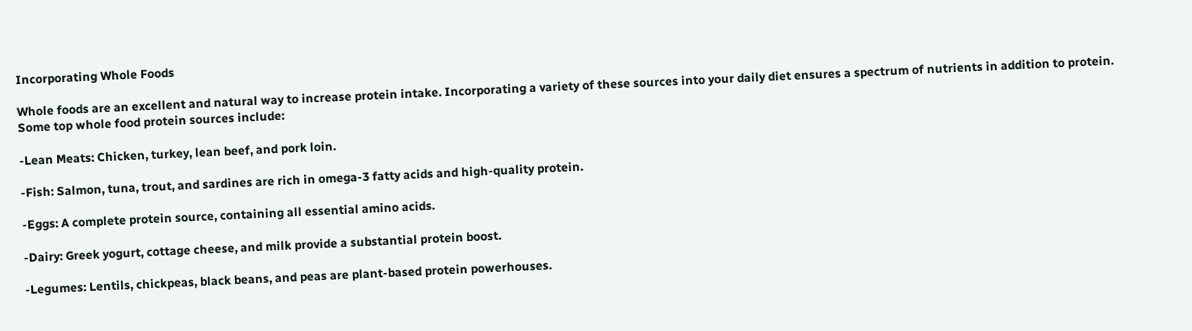Incorporating Whole Foods

Whole foods are an excellent and natural way to increase protein intake. Incorporating a variety of these sources into your daily diet ensures a spectrum of nutrients in addition to protein. Some top whole food protein sources include:

-Lean Meats: Chicken, turkey, lean beef, and pork loin.

-Fish: Salmon, tuna, trout, and sardines are rich in omega-3 fatty acids and high-quality protein.

-Eggs: A complete protein source, containing all essential amino acids.

-Dairy: Greek yogurt, cottage cheese, and milk provide a substantial protein boost.

-Legumes: Lentils, chickpeas, black beans, and peas are plant-based protein powerhouses.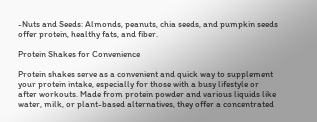-Nuts and Seeds: Almonds, peanuts, chia seeds, and pumpkin seeds offer protein, healthy fats, and fiber.

Protein Shakes for Convenience

Protein shakes serve as a convenient and quick way to supplement your protein intake, especially for those with a busy lifestyle or after workouts. Made from protein powder and various liquids like water, milk, or plant-based alternatives, they offer a concentrated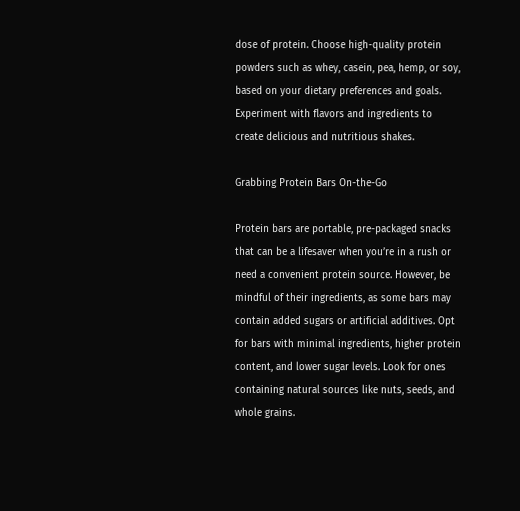dose of protein. Choose high-quality protein powders such as whey, casein, pea, hemp, or soy, based on your dietary preferences and goals. Experiment with flavors and ingredients to create delicious and nutritious shakes.

Grabbing Protein Bars On-the-Go

Protein bars are portable, pre-packaged snacks that can be a lifesaver when you’re in a rush or need a convenient protein source. However, be mindful of their ingredients, as some bars may contain added sugars or artificial additives. Opt for bars with minimal ingredients, higher protein content, and lower sugar levels. Look for ones containing natural sources like nuts, seeds, and whole grains.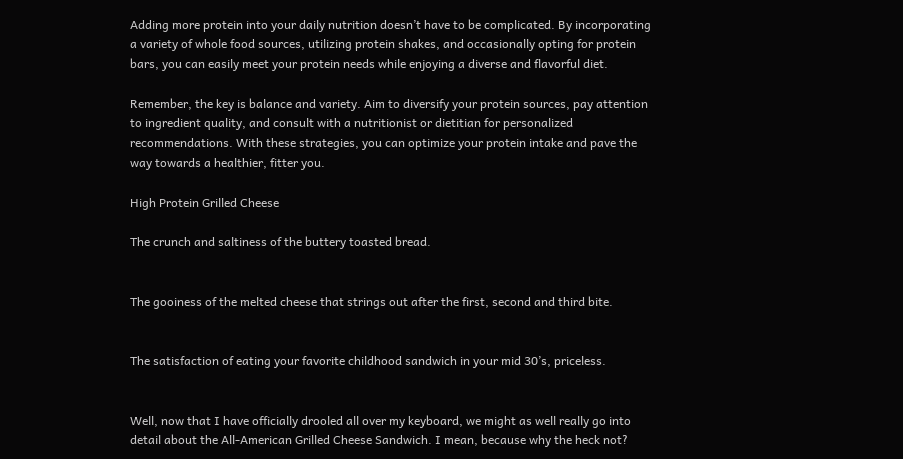Adding more protein into your daily nutrition doesn’t have to be complicated. By incorporating a variety of whole food sources, utilizing protein shakes, and occasionally opting for protein bars, you can easily meet your protein needs while enjoying a diverse and flavorful diet.

Remember, the key is balance and variety. Aim to diversify your protein sources, pay attention to ingredient quality, and consult with a nutritionist or dietitian for personalized recommendations. With these strategies, you can optimize your protein intake and pave the way towards a healthier, fitter you.

High Protein Grilled Cheese

The crunch and saltiness of the buttery toasted bread.


The gooiness of the melted cheese that strings out after the first, second and third bite.


The satisfaction of eating your favorite childhood sandwich in your mid 30’s, priceless.


Well, now that I have officially drooled all over my keyboard, we might as well really go into detail about the All-American Grilled Cheese Sandwich. I mean, because why the heck not?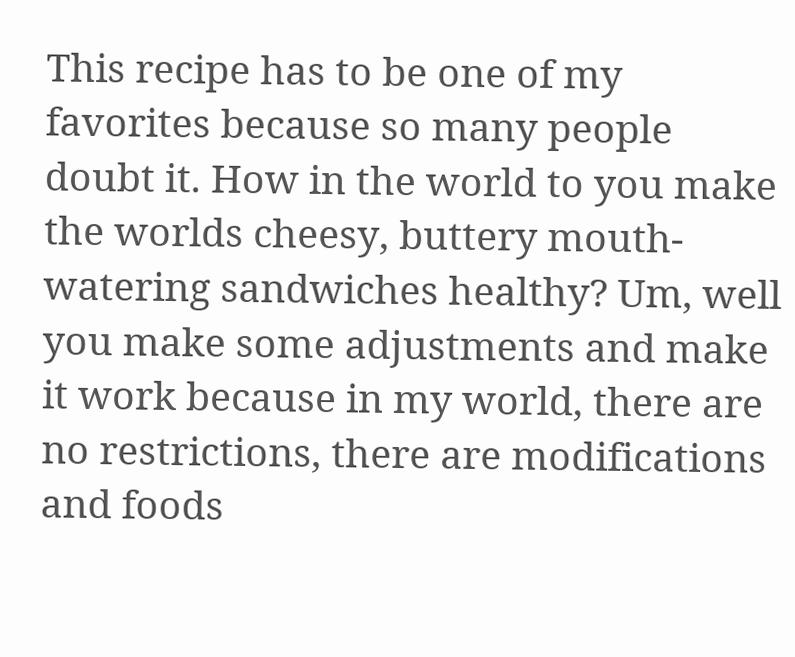This recipe has to be one of my favorites because so many people doubt it. How in the world to you make the worlds cheesy, buttery mouth-watering sandwiches healthy? Um, well you make some adjustments and make it work because in my world, there are no restrictions, there are modifications and foods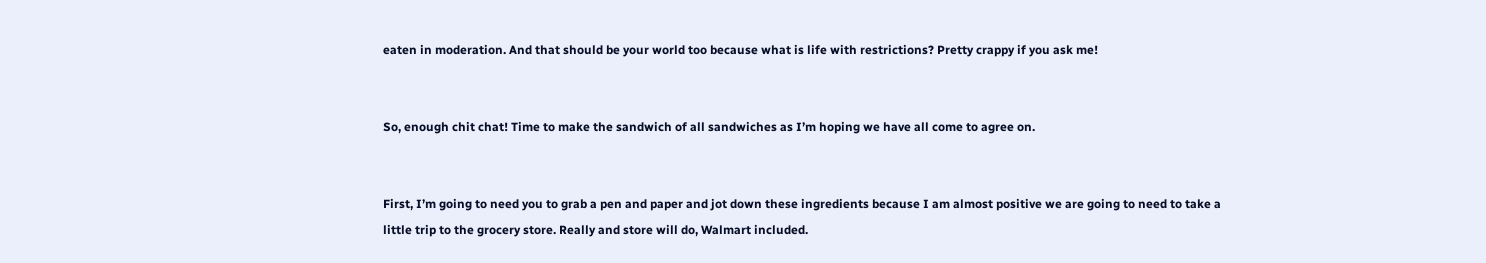eaten in moderation. And that should be your world too because what is life with restrictions? Pretty crappy if you ask me!


So, enough chit chat! Time to make the sandwich of all sandwiches as I’m hoping we have all come to agree on.


First, I’m going to need you to grab a pen and paper and jot down these ingredients because I am almost positive we are going to need to take a little trip to the grocery store. Really and store will do, Walmart included.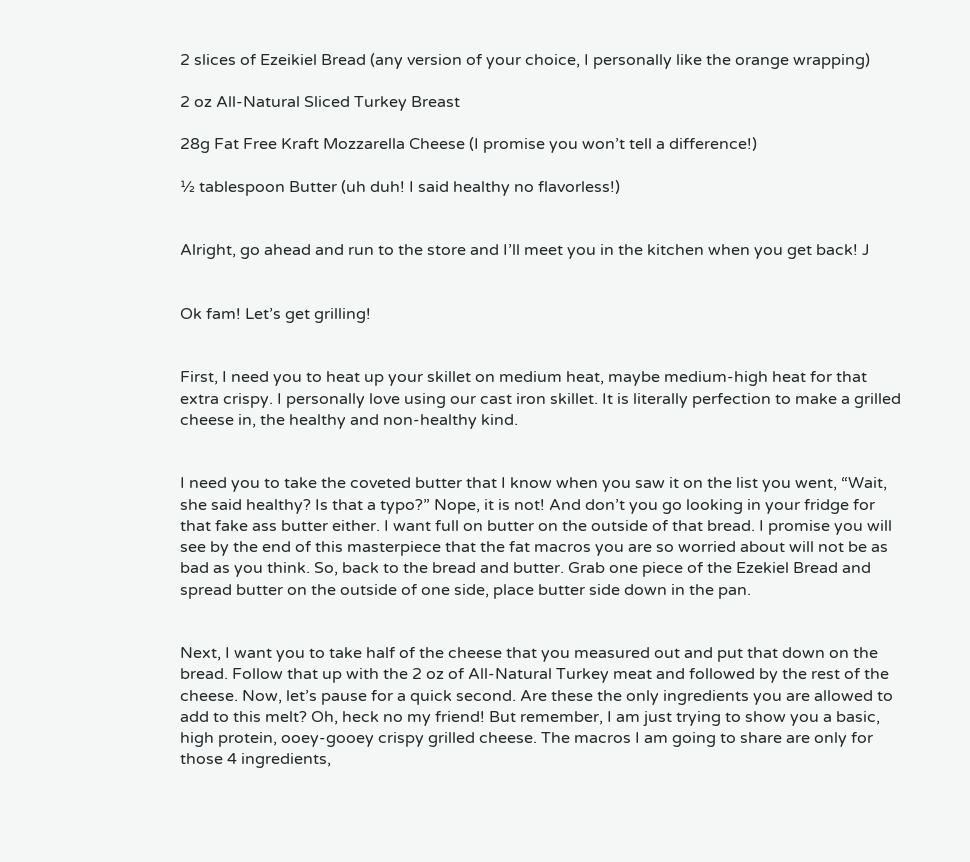2 slices of Ezeikiel Bread (any version of your choice, I personally like the orange wrapping)

2 oz All-Natural Sliced Turkey Breast

28g Fat Free Kraft Mozzarella Cheese (I promise you won’t tell a difference!)

½ tablespoon Butter (uh duh! I said healthy no flavorless!)


Alright, go ahead and run to the store and I’ll meet you in the kitchen when you get back! J


Ok fam! Let’s get grilling!


First, I need you to heat up your skillet on medium heat, maybe medium-high heat for that extra crispy. I personally love using our cast iron skillet. It is literally perfection to make a grilled cheese in, the healthy and non-healthy kind.


I need you to take the coveted butter that I know when you saw it on the list you went, “Wait, she said healthy? Is that a typo?” Nope, it is not! And don’t you go looking in your fridge for that fake ass butter either. I want full on butter on the outside of that bread. I promise you will see by the end of this masterpiece that the fat macros you are so worried about will not be as bad as you think. So, back to the bread and butter. Grab one piece of the Ezekiel Bread and spread butter on the outside of one side, place butter side down in the pan.


Next, I want you to take half of the cheese that you measured out and put that down on the bread. Follow that up with the 2 oz of All-Natural Turkey meat and followed by the rest of the cheese. Now, let’s pause for a quick second. Are these the only ingredients you are allowed to add to this melt? Oh, heck no my friend! But remember, I am just trying to show you a basic, high protein, ooey-gooey crispy grilled cheese. The macros I am going to share are only for those 4 ingredients,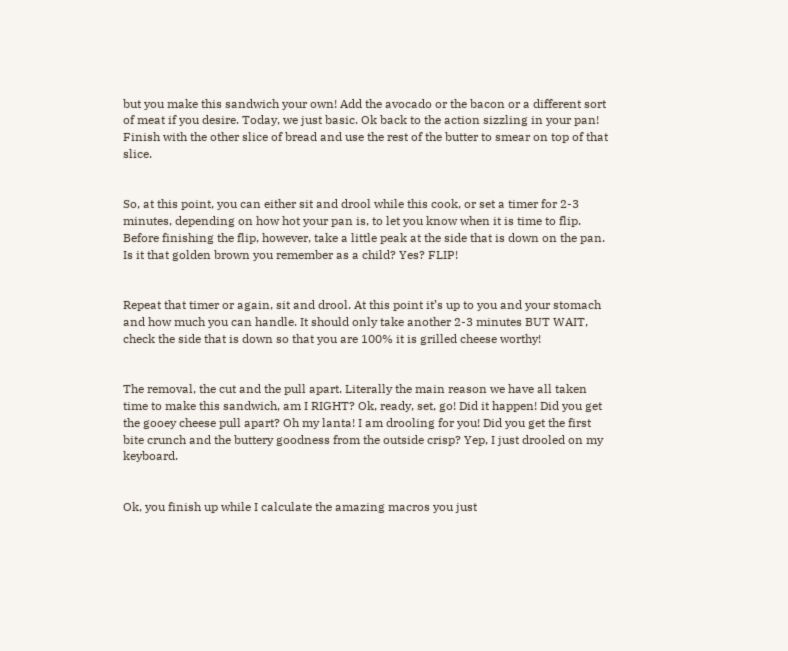but you make this sandwich your own! Add the avocado or the bacon or a different sort of meat if you desire. Today, we just basic. Ok back to the action sizzling in your pan! Finish with the other slice of bread and use the rest of the butter to smear on top of that slice.


So, at this point, you can either sit and drool while this cook, or set a timer for 2-3 minutes, depending on how hot your pan is, to let you know when it is time to flip. Before finishing the flip, however, take a little peak at the side that is down on the pan. Is it that golden brown you remember as a child? Yes? FLIP!


Repeat that timer or again, sit and drool. At this point it’s up to you and your stomach and how much you can handle. It should only take another 2-3 minutes BUT WAIT, check the side that is down so that you are 100% it is grilled cheese worthy!


The removal, the cut and the pull apart. Literally the main reason we have all taken time to make this sandwich, am I RIGHT? Ok, ready, set, go! Did it happen! Did you get the gooey cheese pull apart? Oh my lanta! I am drooling for you! Did you get the first bite crunch and the buttery goodness from the outside crisp? Yep, I just drooled on my keyboard.


Ok, you finish up while I calculate the amazing macros you just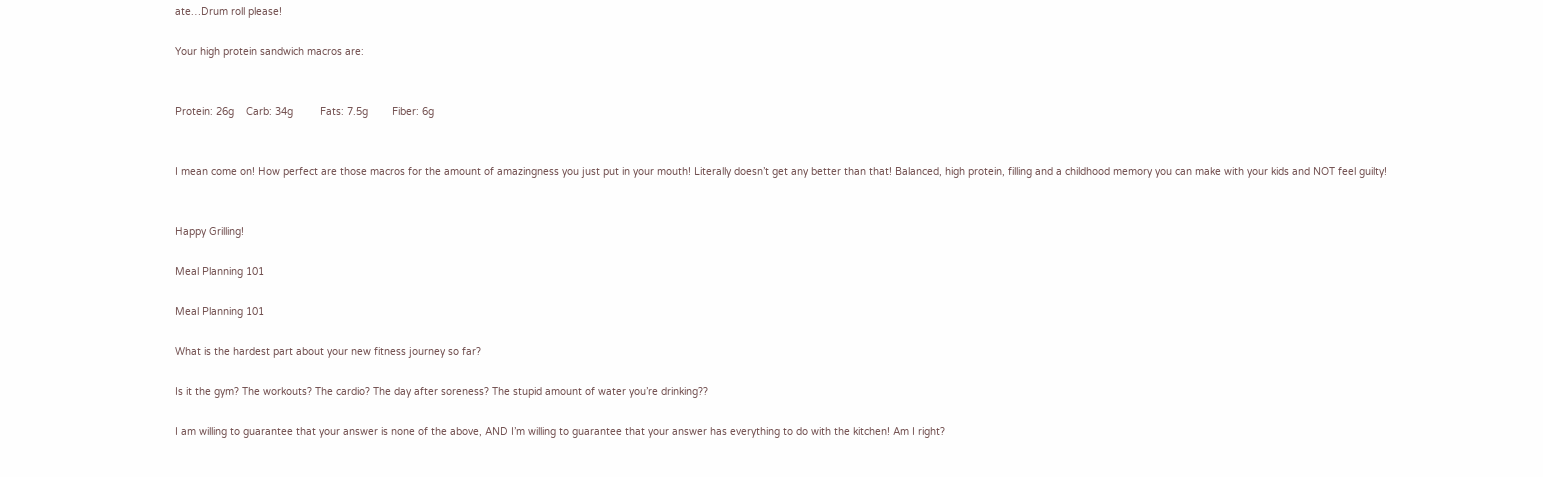ate…Drum roll please!

Your high protein sandwich macros are:


Protein: 26g    Carb: 34g         Fats: 7.5g        Fiber: 6g


I mean come on! How perfect are those macros for the amount of amazingness you just put in your mouth! Literally doesn’t get any better than that! Balanced, high protein, filling and a childhood memory you can make with your kids and NOT feel guilty!


Happy Grilling!

Meal Planning 101

Meal Planning 101

What is the hardest part about your new fitness journey so far?

Is it the gym? The workouts? The cardio? The day after soreness? The stupid amount of water you’re drinking??

I am willing to guarantee that your answer is none of the above, AND I’m willing to guarantee that your answer has everything to do with the kitchen! Am I right?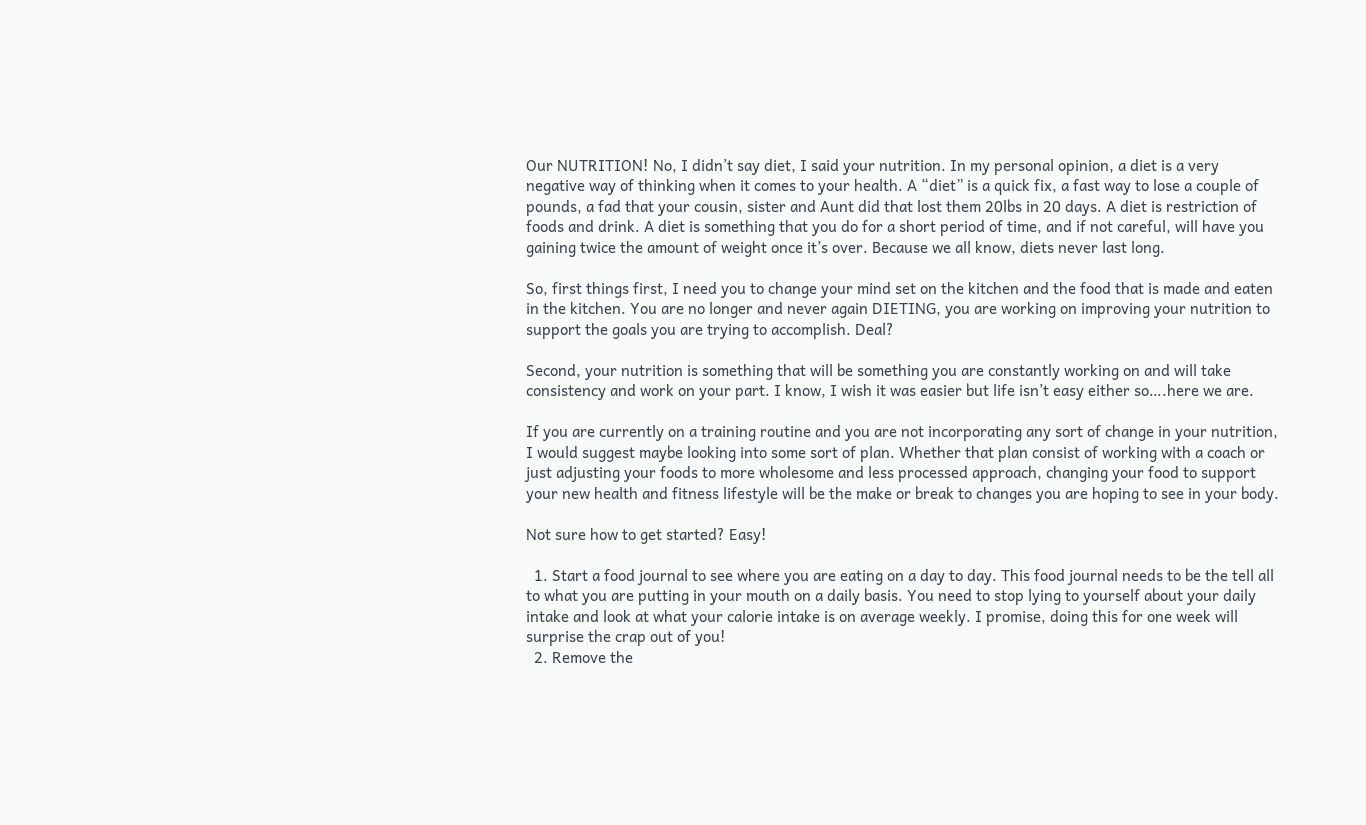Our NUTRITION! No, I didn’t say diet, I said your nutrition. In my personal opinion, a diet is a very negative way of thinking when it comes to your health. A “diet” is a quick fix, a fast way to lose a couple of pounds, a fad that your cousin, sister and Aunt did that lost them 20lbs in 20 days. A diet is restriction of foods and drink. A diet is something that you do for a short period of time, and if not careful, will have you gaining twice the amount of weight once it’s over. Because we all know, diets never last long.

So, first things first, I need you to change your mind set on the kitchen and the food that is made and eaten in the kitchen. You are no longer and never again DIETING, you are working on improving your nutrition to support the goals you are trying to accomplish. Deal?

Second, your nutrition is something that will be something you are constantly working on and will take consistency and work on your part. I know, I wish it was easier but life isn’t easy either so….here we are.

If you are currently on a training routine and you are not incorporating any sort of change in your nutrition, I would suggest maybe looking into some sort of plan. Whether that plan consist of working with a coach or just adjusting your foods to more wholesome and less processed approach, changing your food to support your new health and fitness lifestyle will be the make or break to changes you are hoping to see in your body.

Not sure how to get started? Easy!

  1. Start a food journal to see where you are eating on a day to day. This food journal needs to be the tell all to what you are putting in your mouth on a daily basis. You need to stop lying to yourself about your daily intake and look at what your calorie intake is on average weekly. I promise, doing this for one week will surprise the crap out of you!
  2. Remove the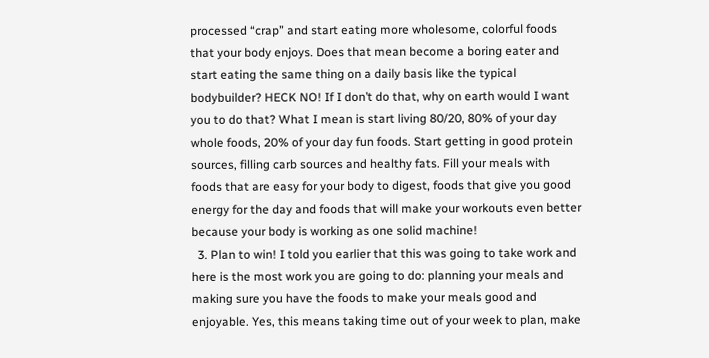processed “crap” and start eating more wholesome, colorful foods that your body enjoys. Does that mean become a boring eater and start eating the same thing on a daily basis like the typical bodybuilder? HECK NO! If I don’t do that, why on earth would I want you to do that? What I mean is start living 80/20, 80% of your day whole foods, 20% of your day fun foods. Start getting in good protein sources, filling carb sources and healthy fats. Fill your meals with foods that are easy for your body to digest, foods that give you good energy for the day and foods that will make your workouts even better because your body is working as one solid machine!
  3. Plan to win! I told you earlier that this was going to take work and here is the most work you are going to do: planning your meals and making sure you have the foods to make your meals good and enjoyable. Yes, this means taking time out of your week to plan, make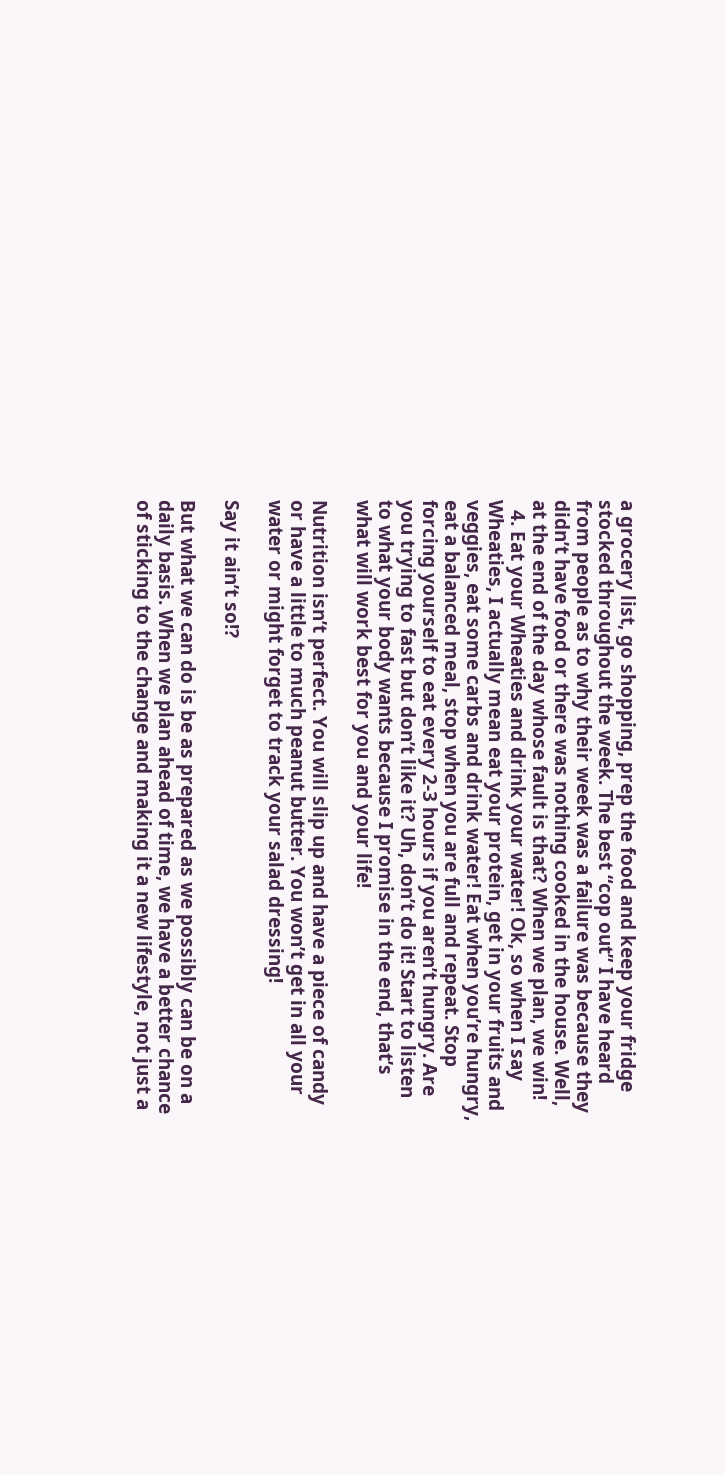a grocery list, go shopping, prep the food and keep your fridge stocked throughout the week. The best “cop out” I have heard from people as to why their week was a failure was because they didn’t have food or there was nothing cooked in the house. Well, at the end of the day whose fault is that? When we plan, we win!
  4. Eat your Wheaties and drink your water! Ok, so when I say Wheaties, I actually mean eat your protein, get in your fruits and veggies, eat some carbs and drink water! Eat when you’re hungry, eat a balanced meal, stop when you are full and repeat. Stop forcing yourself to eat every 2-3 hours if you aren’t hungry. Are you trying to fast but don’t like it? Uh, don’t do it! Start to listen to what your body wants because I promise in the end, that’s what will work best for you and your life!

Nutrition isn’t perfect. You will slip up and have a piece of candy or have a little to much peanut butter. You won’t get in all your water or might forget to track your salad dressing!

Say it ain’t so!?

But what we can do is be as prepared as we possibly can be on a daily basis. When we plan ahead of time, we have a better chance of sticking to the change and making it a new lifestyle, not just a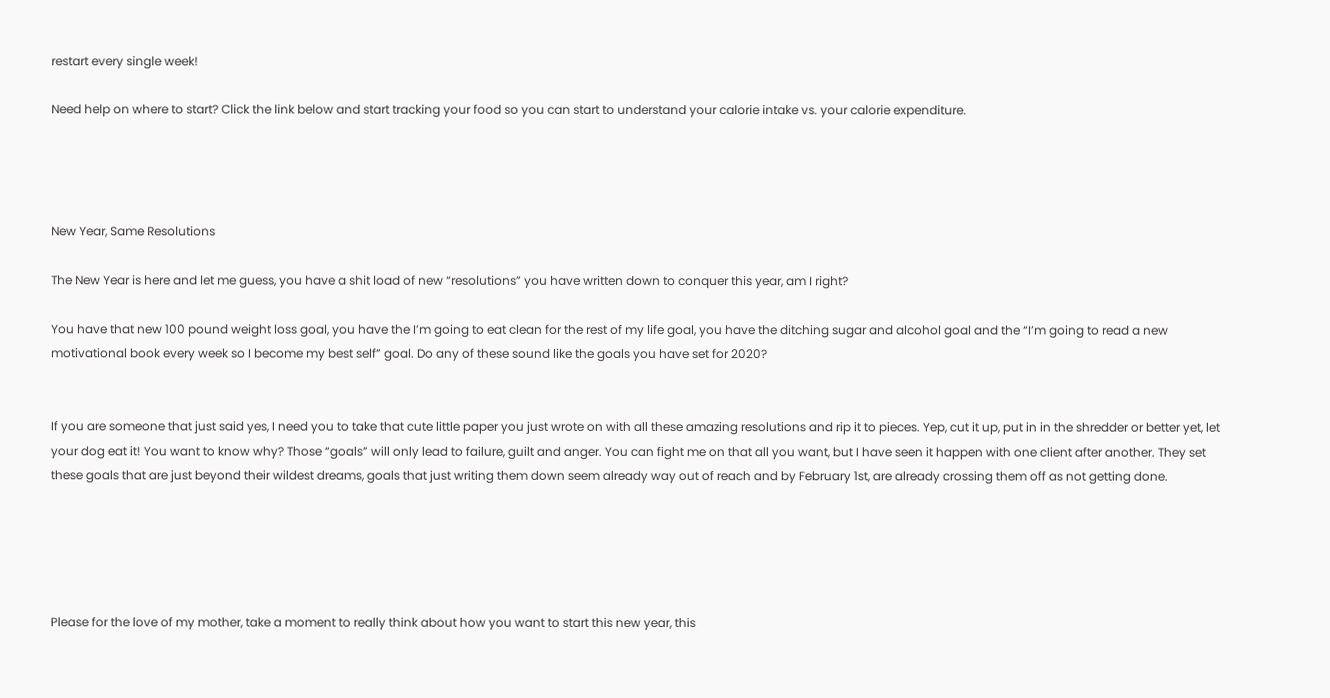restart every single week!

Need help on where to start? Click the link below and start tracking your food so you can start to understand your calorie intake vs. your calorie expenditure.




New Year, Same Resolutions

The New Year is here and let me guess, you have a shit load of new “resolutions” you have written down to conquer this year, am I right?

You have that new 100 pound weight loss goal, you have the I’m going to eat clean for the rest of my life goal, you have the ditching sugar and alcohol goal and the “I’m going to read a new motivational book every week so I become my best self” goal. Do any of these sound like the goals you have set for 2020?


If you are someone that just said yes, I need you to take that cute little paper you just wrote on with all these amazing resolutions and rip it to pieces. Yep, cut it up, put in in the shredder or better yet, let your dog eat it! You want to know why? Those “goals” will only lead to failure, guilt and anger. You can fight me on that all you want, but I have seen it happen with one client after another. They set these goals that are just beyond their wildest dreams, goals that just writing them down seem already way out of reach and by February 1st, are already crossing them off as not getting done.





Please for the love of my mother, take a moment to really think about how you want to start this new year, this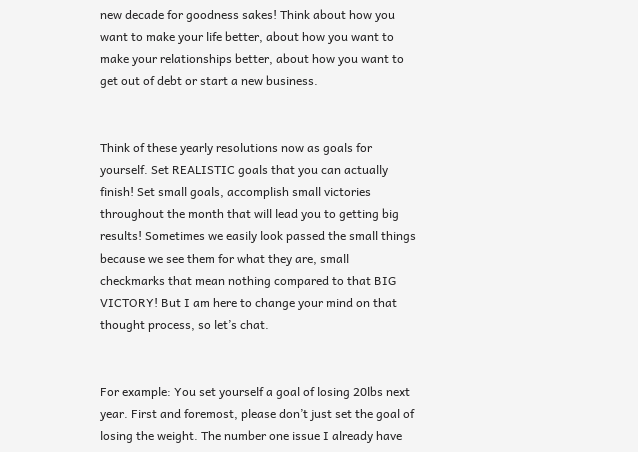new decade for goodness sakes! Think about how you want to make your life better, about how you want to make your relationships better, about how you want to get out of debt or start a new business.


Think of these yearly resolutions now as goals for yourself. Set REALISTIC goals that you can actually finish! Set small goals, accomplish small victories throughout the month that will lead you to getting big results! Sometimes we easily look passed the small things because we see them for what they are, small checkmarks that mean nothing compared to that BIG VICTORY! But I am here to change your mind on that thought process, so let’s chat.


For example: You set yourself a goal of losing 20lbs next year. First and foremost, please don’t just set the goal of losing the weight. The number one issue I already have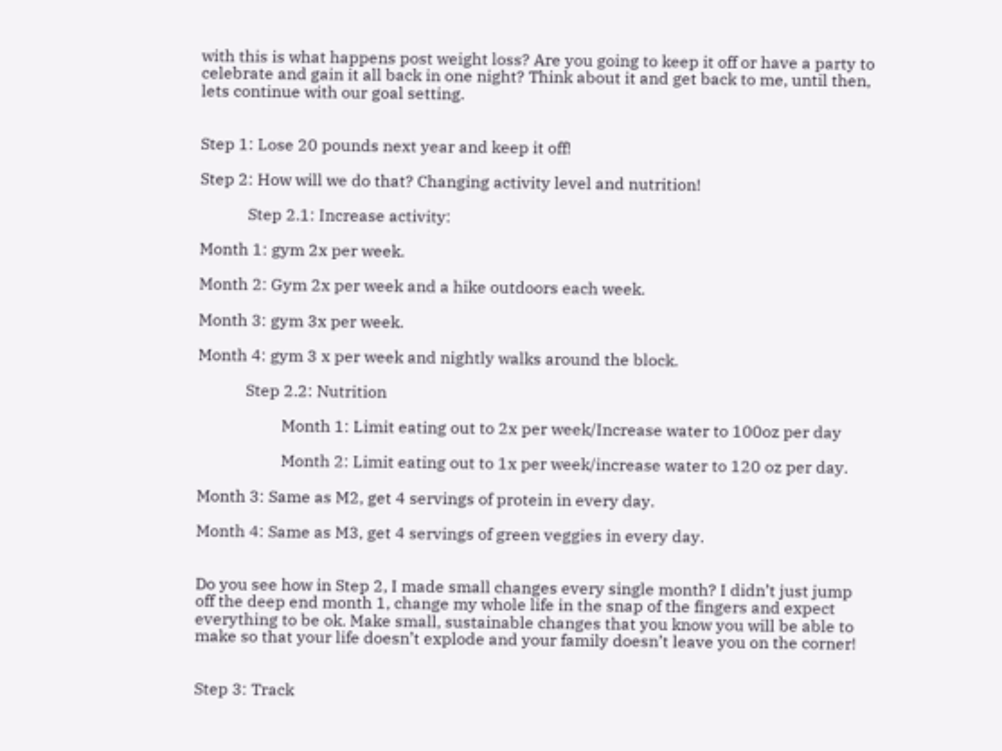with this is what happens post weight loss? Are you going to keep it off or have a party to celebrate and gain it all back in one night? Think about it and get back to me, until then, lets continue with our goal setting.


Step 1: Lose 20 pounds next year and keep it off!

Step 2: How will we do that? Changing activity level and nutrition!

            Step 2.1: Increase activity:

Month 1: gym 2x per week.

Month 2: Gym 2x per week and a hike outdoors each week.

Month 3: gym 3x per week.

Month 4: gym 3 x per week and nightly walks around the block.

            Step 2.2: Nutrition

                     Month 1: Limit eating out to 2x per week/Increase water to 100oz per day

                     Month 2: Limit eating out to 1x per week/increase water to 120 oz per day.

Month 3: Same as M2, get 4 servings of protein in every day.

Month 4: Same as M3, get 4 servings of green veggies in every day.


Do you see how in Step 2, I made small changes every single month? I didn’t just jump off the deep end month 1, change my whole life in the snap of the fingers and expect everything to be ok. Make small, sustainable changes that you know you will be able to make so that your life doesn’t explode and your family doesn’t leave you on the corner!


Step 3: Track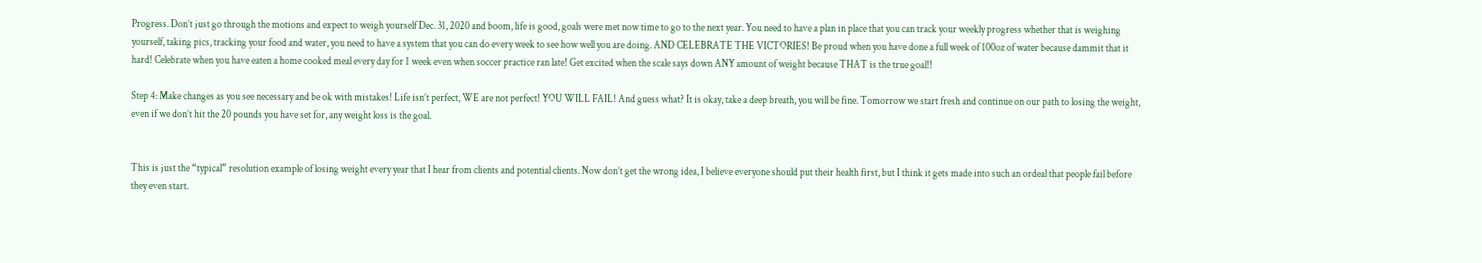Progress. Don’t just go through the motions and expect to weigh yourself Dec. 31, 2020 and boom, life is good, goals were met now time to go to the next year. You need to have a plan in place that you can track your weekly progress whether that is weighing yourself, taking pics, tracking your food and water, you need to have a system that you can do every week to see how well you are doing. AND CELEBRATE THE VICTORIES! Be proud when you have done a full week of 100oz of water because dammit that it hard! Celebrate when you have eaten a home cooked meal every day for 1 week even when soccer practice ran late! Get excited when the scale says down ANY amount of weight because THAT is the true goal!!

Step 4: Make changes as you see necessary and be ok with mistakes! Life isn’t perfect, WE are not perfect! YOU WILL FAIL! And guess what? It is okay, take a deep breath, you will be fine. Tomorrow we start fresh and continue on our path to losing the weight, even if we don’t hit the 20 pounds you have set for, any weight loss is the goal.


This is just the “typical” resolution example of losing weight every year that I hear from clients and potential clients. Now don’t get the wrong idea, I believe everyone should put their health first, but I think it gets made into such an ordeal that people fail before they even start.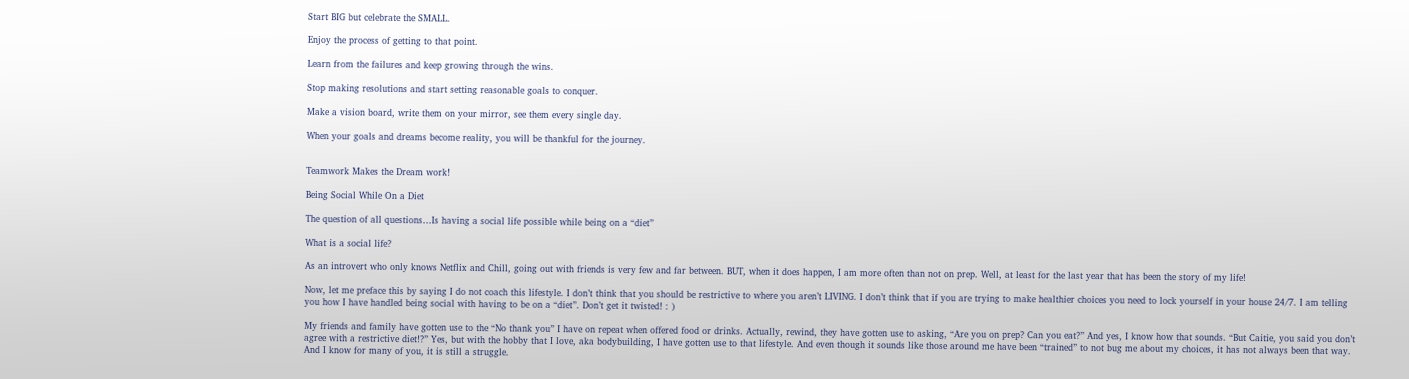Start BIG but celebrate the SMALL.

Enjoy the process of getting to that point.

Learn from the failures and keep growing through the wins.

Stop making resolutions and start setting reasonable goals to conquer.

Make a vision board, write them on your mirror, see them every single day.

When your goals and dreams become reality, you will be thankful for the journey.


Teamwork Makes the Dream work!

Being Social While On a Diet

The question of all questions…Is having a social life possible while being on a “diet”

What is a social life?

As an introvert who only knows Netflix and Chill, going out with friends is very few and far between. BUT, when it does happen, I am more often than not on prep. Well, at least for the last year that has been the story of my life!

Now, let me preface this by saying I do not coach this lifestyle. I don’t think that you should be restrictive to where you aren’t LIVING. I don’t think that if you are trying to make healthier choices you need to lock yourself in your house 24/7. I am telling you how I have handled being social with having to be on a “diet”. Don’t get it twisted! : )

My friends and family have gotten use to the “No thank you” I have on repeat when offered food or drinks. Actually, rewind, they have gotten use to asking, “Are you on prep? Can you eat?” And yes, I know how that sounds. “But Caitie, you said you don’t agree with a restrictive diet!?” Yes, but with the hobby that I love, aka bodybuilding, I have gotten use to that lifestyle. And even though it sounds like those around me have been “trained” to not bug me about my choices, it has not always been that way. And I know for many of you, it is still a struggle.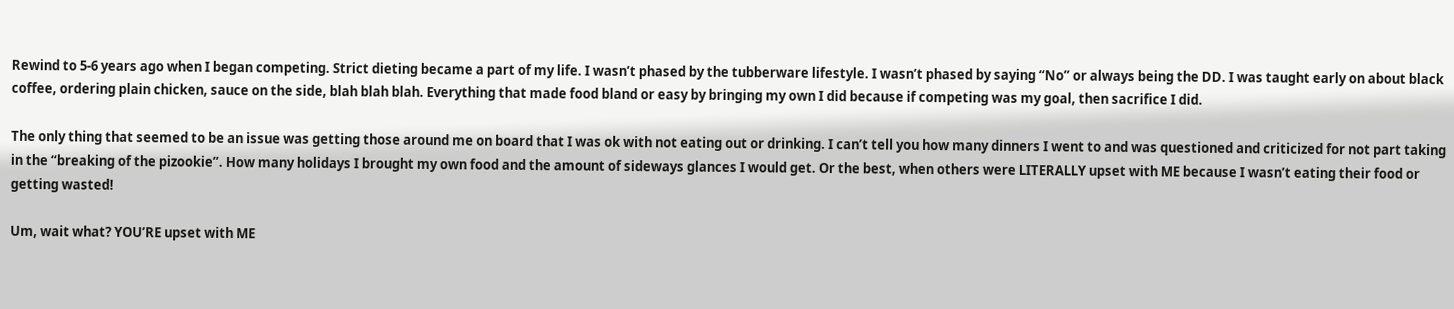Rewind to 5-6 years ago when I began competing. Strict dieting became a part of my life. I wasn’t phased by the tubberware lifestyle. I wasn’t phased by saying “No” or always being the DD. I was taught early on about black coffee, ordering plain chicken, sauce on the side, blah blah blah. Everything that made food bland or easy by bringing my own I did because if competing was my goal, then sacrifice I did.

The only thing that seemed to be an issue was getting those around me on board that I was ok with not eating out or drinking. I can’t tell you how many dinners I went to and was questioned and criticized for not part taking in the “breaking of the pizookie”. How many holidays I brought my own food and the amount of sideways glances I would get. Or the best, when others were LITERALLY upset with ME because I wasn’t eating their food or getting wasted!

Um, wait what? YOU’RE upset with ME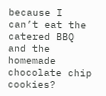because I can’t eat the catered BBQ and the homemade chocolate chip cookies?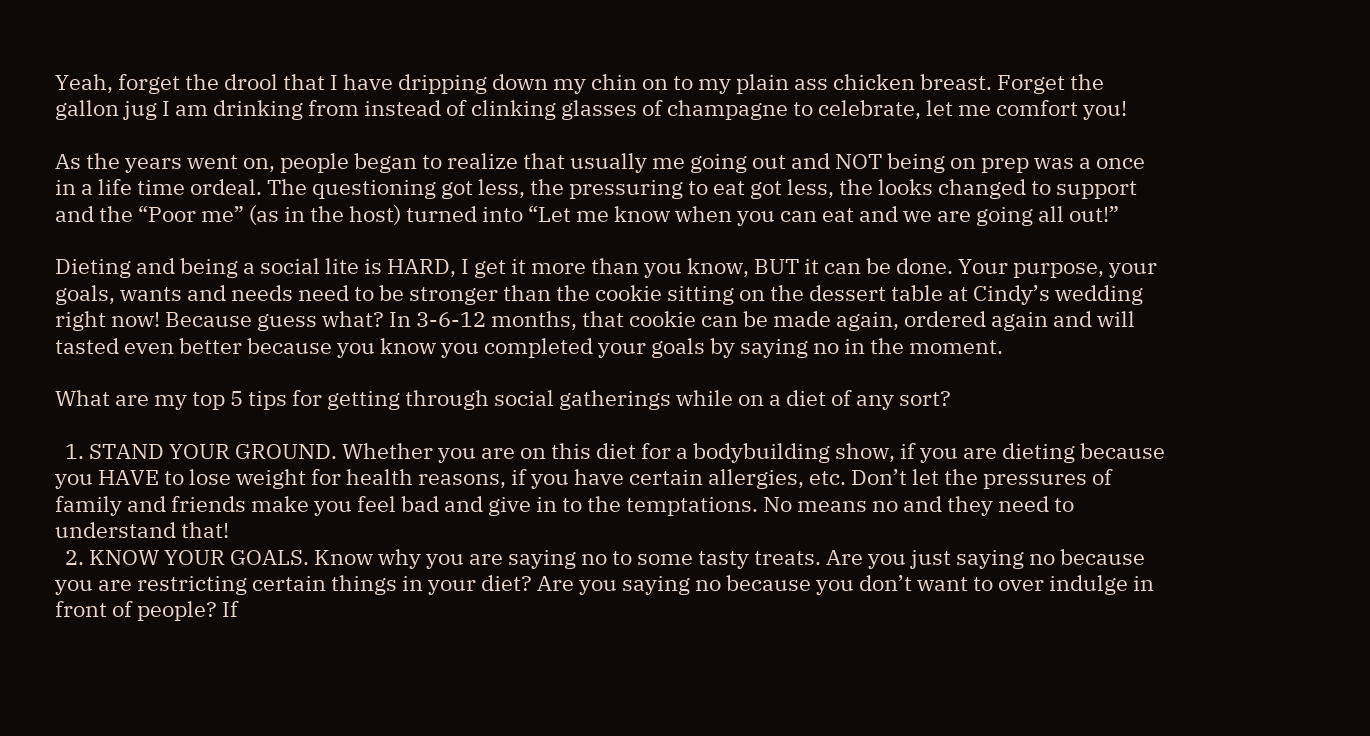Yeah, forget the drool that I have dripping down my chin on to my plain ass chicken breast. Forget the gallon jug I am drinking from instead of clinking glasses of champagne to celebrate, let me comfort you!

As the years went on, people began to realize that usually me going out and NOT being on prep was a once in a life time ordeal. The questioning got less, the pressuring to eat got less, the looks changed to support and the “Poor me” (as in the host) turned into “Let me know when you can eat and we are going all out!”

Dieting and being a social lite is HARD, I get it more than you know, BUT it can be done. Your purpose, your goals, wants and needs need to be stronger than the cookie sitting on the dessert table at Cindy’s wedding right now! Because guess what? In 3-6-12 months, that cookie can be made again, ordered again and will tasted even better because you know you completed your goals by saying no in the moment.

What are my top 5 tips for getting through social gatherings while on a diet of any sort?

  1. STAND YOUR GROUND. Whether you are on this diet for a bodybuilding show, if you are dieting because you HAVE to lose weight for health reasons, if you have certain allergies, etc. Don’t let the pressures of family and friends make you feel bad and give in to the temptations. No means no and they need to understand that!
  2. KNOW YOUR GOALS. Know why you are saying no to some tasty treats. Are you just saying no because you are restricting certain things in your diet? Are you saying no because you don’t want to over indulge in front of people? If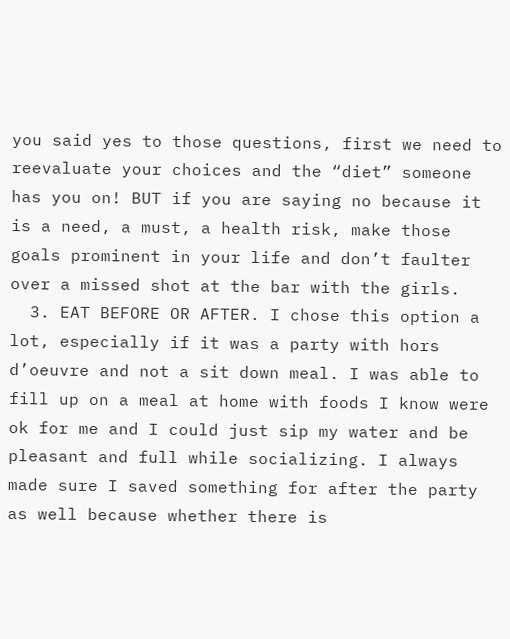you said yes to those questions, first we need to reevaluate your choices and the “diet” someone has you on! BUT if you are saying no because it is a need, a must, a health risk, make those goals prominent in your life and don’t faulter over a missed shot at the bar with the girls.
  3. EAT BEFORE OR AFTER. I chose this option a lot, especially if it was a party with hors d’oeuvre and not a sit down meal. I was able to fill up on a meal at home with foods I know were ok for me and I could just sip my water and be pleasant and full while socializing. I always made sure I saved something for after the party as well because whether there is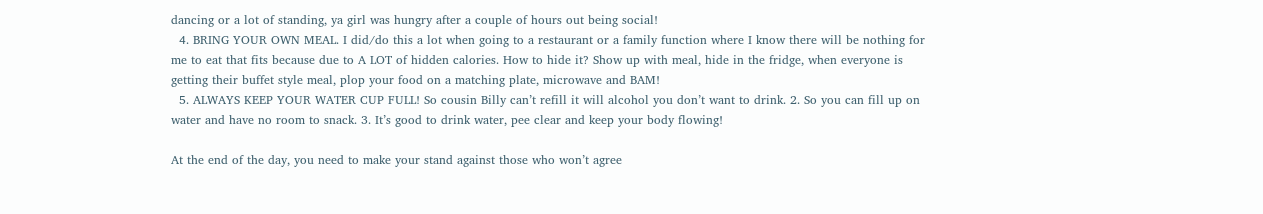dancing or a lot of standing, ya girl was hungry after a couple of hours out being social!
  4. BRING YOUR OWN MEAL. I did/do this a lot when going to a restaurant or a family function where I know there will be nothing for me to eat that fits because due to A LOT of hidden calories. How to hide it? Show up with meal, hide in the fridge, when everyone is getting their buffet style meal, plop your food on a matching plate, microwave and BAM!
  5. ALWAYS KEEP YOUR WATER CUP FULL! So cousin Billy can’t refill it will alcohol you don’t want to drink. 2. So you can fill up on water and have no room to snack. 3. It’s good to drink water, pee clear and keep your body flowing!

At the end of the day, you need to make your stand against those who won’t agree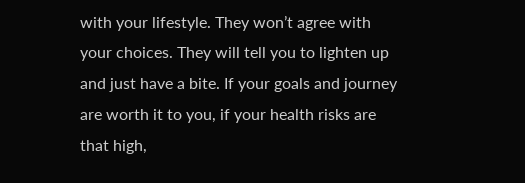with your lifestyle. They won’t agree with your choices. They will tell you to lighten up and just have a bite. If your goals and journey are worth it to you, if your health risks are that high,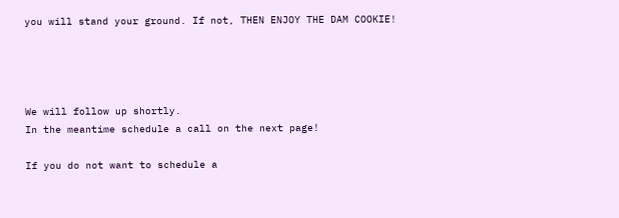you will stand your ground. If not, THEN ENJOY THE DAM COOKIE!




We will follow up shortly.
In the meantime schedule a call on the next page!

If you do not want to schedule a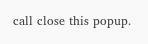call close this popup.